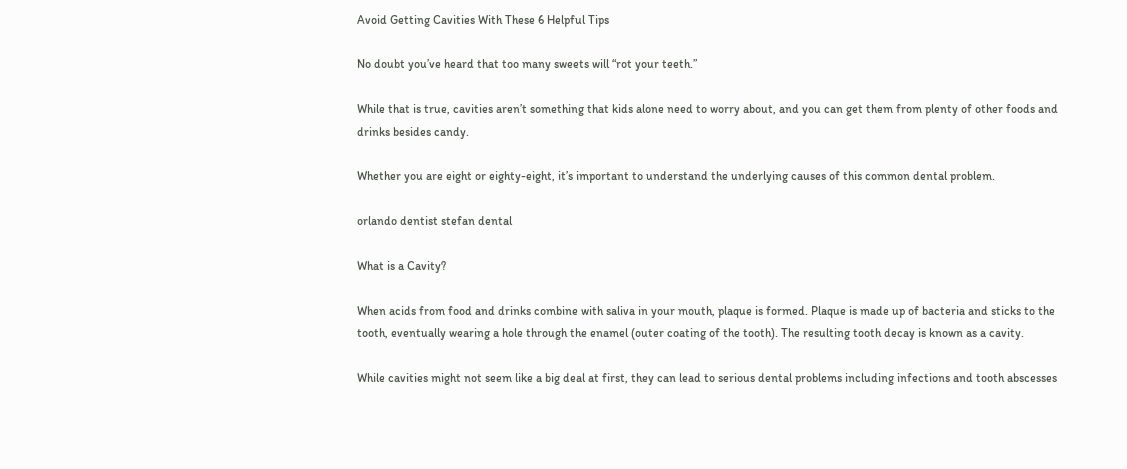Avoid Getting Cavities With These 6 Helpful Tips

No doubt you’ve heard that too many sweets will “rot your teeth.”

While that is true, cavities aren’t something that kids alone need to worry about, and you can get them from plenty of other foods and drinks besides candy.

Whether you are eight or eighty-eight, it’s important to understand the underlying causes of this common dental problem.

orlando dentist stefan dental

What is a Cavity?

When acids from food and drinks combine with saliva in your mouth, plaque is formed. Plaque is made up of bacteria and sticks to the tooth, eventually wearing a hole through the enamel (outer coating of the tooth). The resulting tooth decay is known as a cavity.

While cavities might not seem like a big deal at first, they can lead to serious dental problems including infections and tooth abscesses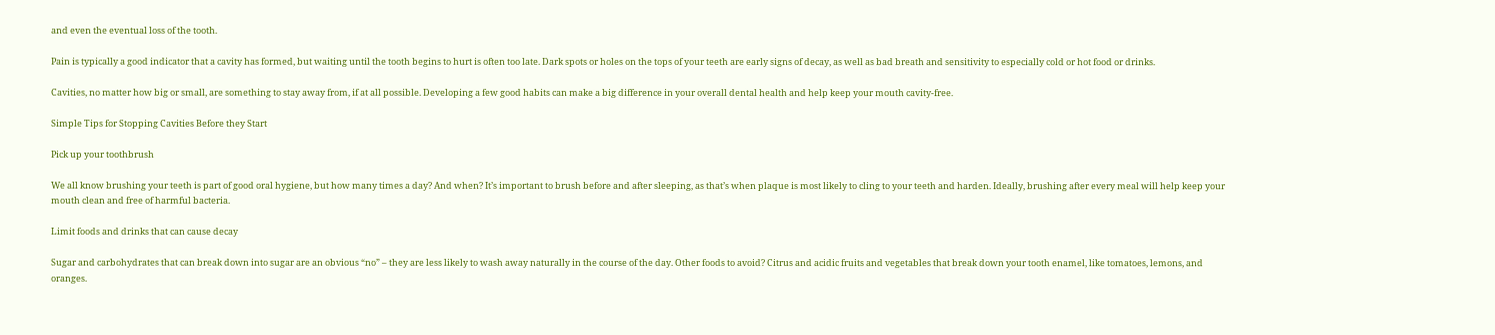and even the eventual loss of the tooth.

Pain is typically a good indicator that a cavity has formed, but waiting until the tooth begins to hurt is often too late. Dark spots or holes on the tops of your teeth are early signs of decay, as well as bad breath and sensitivity to especially cold or hot food or drinks.

Cavities, no matter how big or small, are something to stay away from, if at all possible. Developing a few good habits can make a big difference in your overall dental health and help keep your mouth cavity-free.

Simple Tips for Stopping Cavities Before they Start

Pick up your toothbrush

We all know brushing your teeth is part of good oral hygiene, but how many times a day? And when? It’s important to brush before and after sleeping, as that’s when plaque is most likely to cling to your teeth and harden. Ideally, brushing after every meal will help keep your mouth clean and free of harmful bacteria.

Limit foods and drinks that can cause decay

Sugar and carbohydrates that can break down into sugar are an obvious “no” – they are less likely to wash away naturally in the course of the day. Other foods to avoid? Citrus and acidic fruits and vegetables that break down your tooth enamel, like tomatoes, lemons, and oranges.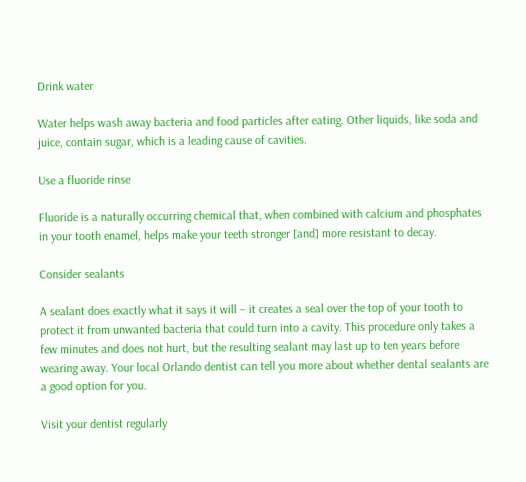Drink water

Water helps wash away bacteria and food particles after eating. Other liquids, like soda and juice, contain sugar, which is a leading cause of cavities.

Use a fluoride rinse

Fluoride is a naturally occurring chemical that, when combined with calcium and phosphates in your tooth enamel, helps make your teeth stronger [and] more resistant to decay.

Consider sealants

A sealant does exactly what it says it will – it creates a seal over the top of your tooth to protect it from unwanted bacteria that could turn into a cavity. This procedure only takes a few minutes and does not hurt, but the resulting sealant may last up to ten years before wearing away. Your local Orlando dentist can tell you more about whether dental sealants are a good option for you.

Visit your dentist regularly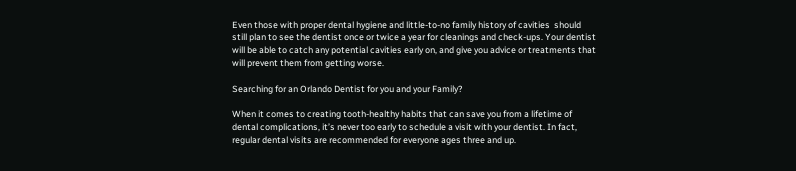Even those with proper dental hygiene and little-to-no family history of cavities  should still plan to see the dentist once or twice a year for cleanings and check-ups. Your dentist will be able to catch any potential cavities early on, and give you advice or treatments that will prevent them from getting worse.

Searching for an Orlando Dentist for you and your Family?

When it comes to creating tooth-healthy habits that can save you from a lifetime of dental complications, it’s never too early to schedule a visit with your dentist. In fact, regular dental visits are recommended for everyone ages three and up.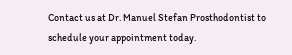Contact us at Dr. Manuel Stefan Prosthodontist to schedule your appointment today.